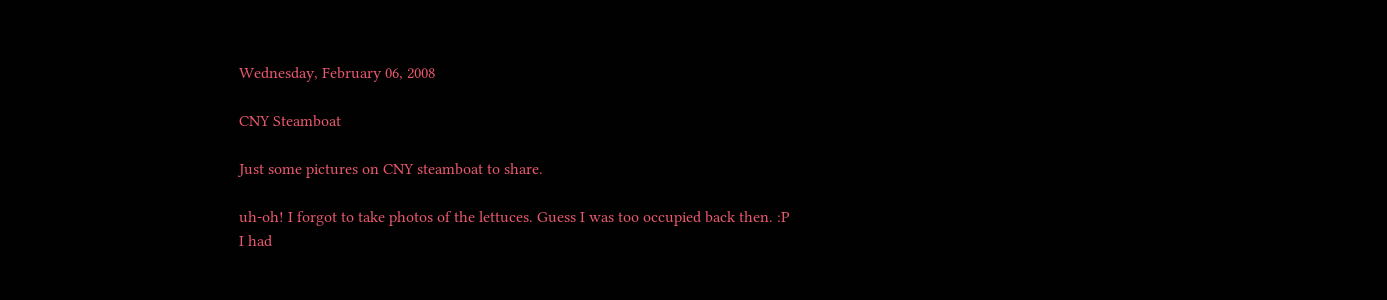Wednesday, February 06, 2008

CNY Steamboat

Just some pictures on CNY steamboat to share.

uh-oh! I forgot to take photos of the lettuces. Guess I was too occupied back then. :P
I had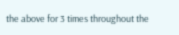the above for 3 times throughout the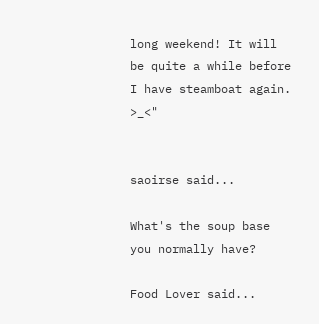long weekend! It will be quite a while before I have steamboat again. >_<"


saoirse said...

What's the soup base you normally have?

Food Lover said...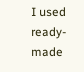I used ready-made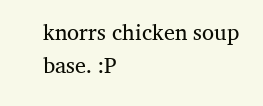knorrs chicken soup base. :P